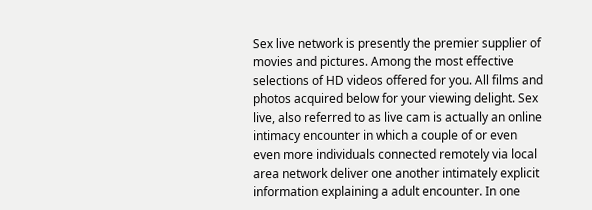Sex live network is presently the premier supplier of movies and pictures. Among the most effective selections of HD videos offered for you. All films and photos acquired below for your viewing delight. Sex live, also referred to as live cam is actually an online intimacy encounter in which a couple of or even even more individuals connected remotely via local area network deliver one another intimately explicit information explaining a adult encounter. In one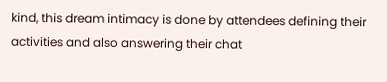kind, this dream intimacy is done by attendees defining their activities and also answering their chat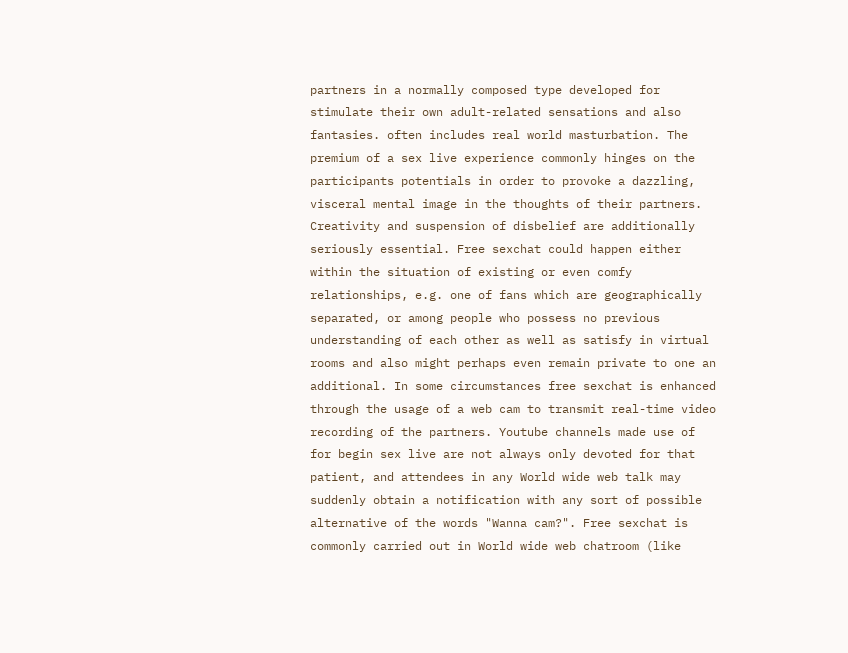partners in a normally composed type developed for stimulate their own adult-related sensations and also fantasies. often includes real world masturbation. The premium of a sex live experience commonly hinges on the participants potentials in order to provoke a dazzling, visceral mental image in the thoughts of their partners. Creativity and suspension of disbelief are additionally seriously essential. Free sexchat could happen either within the situation of existing or even comfy relationships, e.g. one of fans which are geographically separated, or among people who possess no previous understanding of each other as well as satisfy in virtual rooms and also might perhaps even remain private to one an additional. In some circumstances free sexchat is enhanced through the usage of a web cam to transmit real-time video recording of the partners. Youtube channels made use of for begin sex live are not always only devoted for that patient, and attendees in any World wide web talk may suddenly obtain a notification with any sort of possible alternative of the words "Wanna cam?". Free sexchat is commonly carried out in World wide web chatroom (like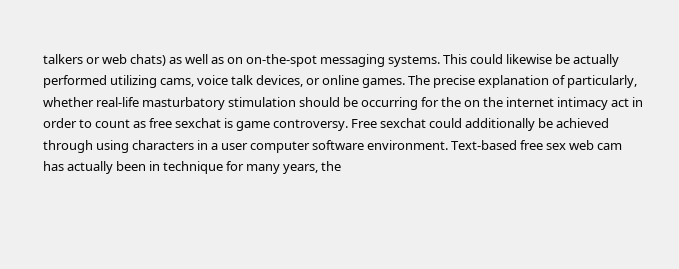talkers or web chats) as well as on on-the-spot messaging systems. This could likewise be actually performed utilizing cams, voice talk devices, or online games. The precise explanation of particularly, whether real-life masturbatory stimulation should be occurring for the on the internet intimacy act in order to count as free sexchat is game controversy. Free sexchat could additionally be achieved through using characters in a user computer software environment. Text-based free sex web cam has actually been in technique for many years, the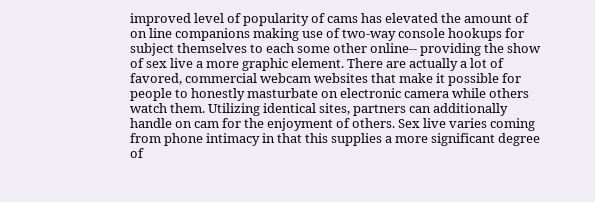improved level of popularity of cams has elevated the amount of on line companions making use of two-way console hookups for subject themselves to each some other online-- providing the show of sex live a more graphic element. There are actually a lot of favored, commercial webcam websites that make it possible for people to honestly masturbate on electronic camera while others watch them. Utilizing identical sites, partners can additionally handle on cam for the enjoyment of others. Sex live varies coming from phone intimacy in that this supplies a more significant degree of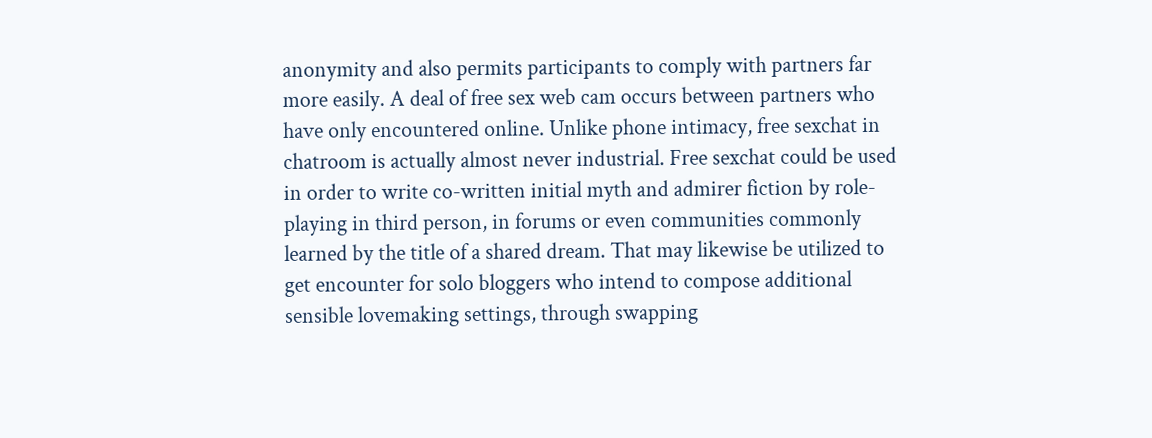anonymity and also permits participants to comply with partners far more easily. A deal of free sex web cam occurs between partners who have only encountered online. Unlike phone intimacy, free sexchat in chatroom is actually almost never industrial. Free sexchat could be used in order to write co-written initial myth and admirer fiction by role-playing in third person, in forums or even communities commonly learned by the title of a shared dream. That may likewise be utilized to get encounter for solo bloggers who intend to compose additional sensible lovemaking settings, through swapping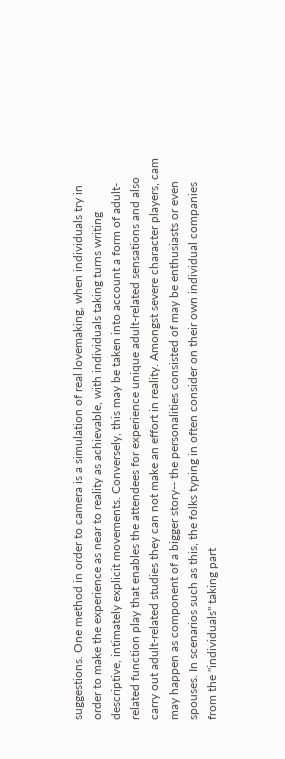suggestions. One method in order to camera is a simulation of real lovemaking, when individuals try in order to make the experience as near to reality as achievable, with individuals taking turns writing descriptive, intimately explicit movements. Conversely, this may be taken into account a form of adult-related function play that enables the attendees for experience unique adult-related sensations and also carry out adult-related studies they can not make an effort in reality. Amongst severe character players, cam may happen as component of a bigger story-- the personalities consisted of may be enthusiasts or even spouses. In scenarios such as this, the folks typing in often consider on their own individual companies from the "individuals" taking part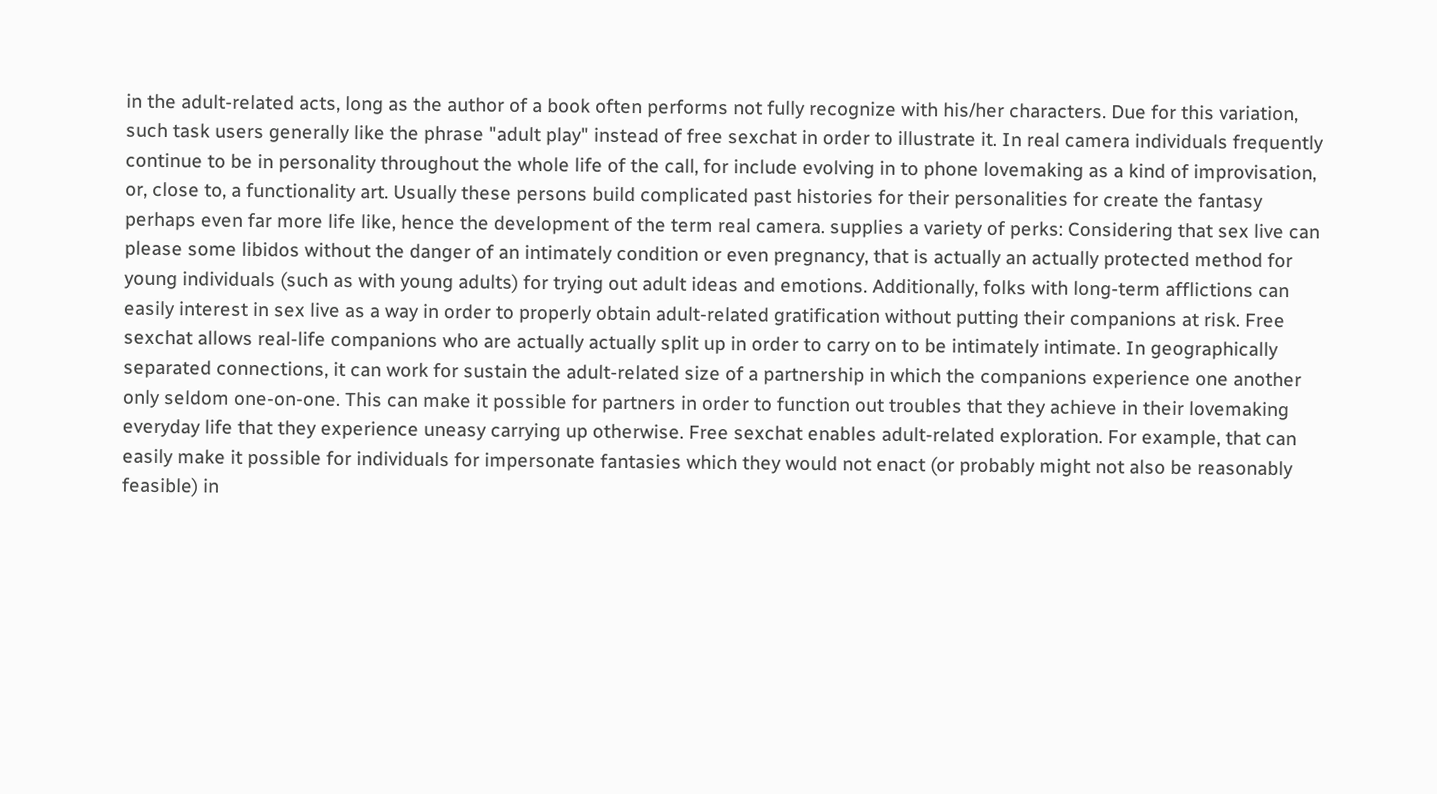in the adult-related acts, long as the author of a book often performs not fully recognize with his/her characters. Due for this variation, such task users generally like the phrase "adult play" instead of free sexchat in order to illustrate it. In real camera individuals frequently continue to be in personality throughout the whole life of the call, for include evolving in to phone lovemaking as a kind of improvisation, or, close to, a functionality art. Usually these persons build complicated past histories for their personalities for create the fantasy perhaps even far more life like, hence the development of the term real camera. supplies a variety of perks: Considering that sex live can please some libidos without the danger of an intimately condition or even pregnancy, that is actually an actually protected method for young individuals (such as with young adults) for trying out adult ideas and emotions. Additionally, folks with long-term afflictions can easily interest in sex live as a way in order to properly obtain adult-related gratification without putting their companions at risk. Free sexchat allows real-life companions who are actually actually split up in order to carry on to be intimately intimate. In geographically separated connections, it can work for sustain the adult-related size of a partnership in which the companions experience one another only seldom one-on-one. This can make it possible for partners in order to function out troubles that they achieve in their lovemaking everyday life that they experience uneasy carrying up otherwise. Free sexchat enables adult-related exploration. For example, that can easily make it possible for individuals for impersonate fantasies which they would not enact (or probably might not also be reasonably feasible) in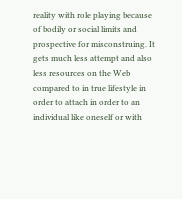reality with role playing because of bodily or social limits and prospective for misconstruing. It gets much less attempt and also less resources on the Web compared to in true lifestyle in order to attach in order to an individual like oneself or with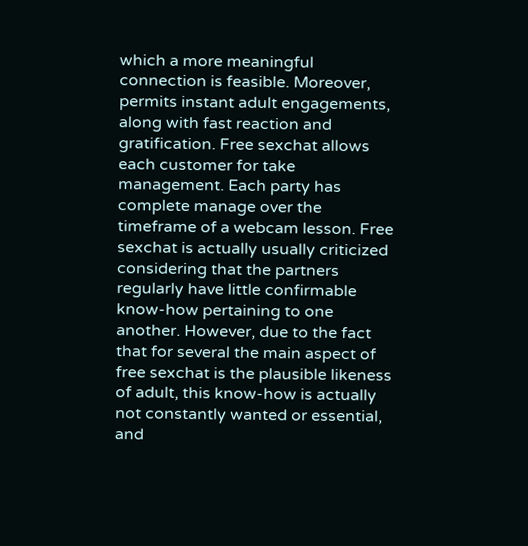which a more meaningful connection is feasible. Moreover, permits instant adult engagements, along with fast reaction and gratification. Free sexchat allows each customer for take management. Each party has complete manage over the timeframe of a webcam lesson. Free sexchat is actually usually criticized considering that the partners regularly have little confirmable know-how pertaining to one another. However, due to the fact that for several the main aspect of free sexchat is the plausible likeness of adult, this know-how is actually not constantly wanted or essential, and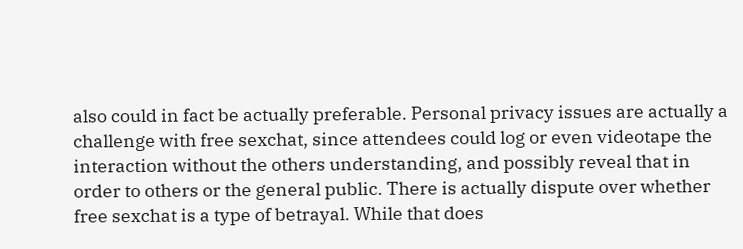also could in fact be actually preferable. Personal privacy issues are actually a challenge with free sexchat, since attendees could log or even videotape the interaction without the others understanding, and possibly reveal that in order to others or the general public. There is actually dispute over whether free sexchat is a type of betrayal. While that does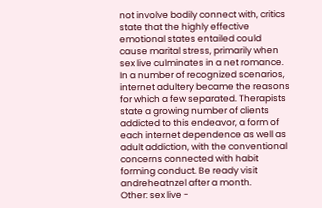not involve bodily connect with, critics state that the highly effective emotional states entailed could cause marital stress, primarily when sex live culminates in a net romance. In a number of recognized scenarios, internet adultery became the reasons for which a few separated. Therapists state a growing number of clients addicted to this endeavor, a form of each internet dependence as well as adult addiction, with the conventional concerns connected with habit forming conduct. Be ready visit andreheatnzel after a month.
Other: sex live -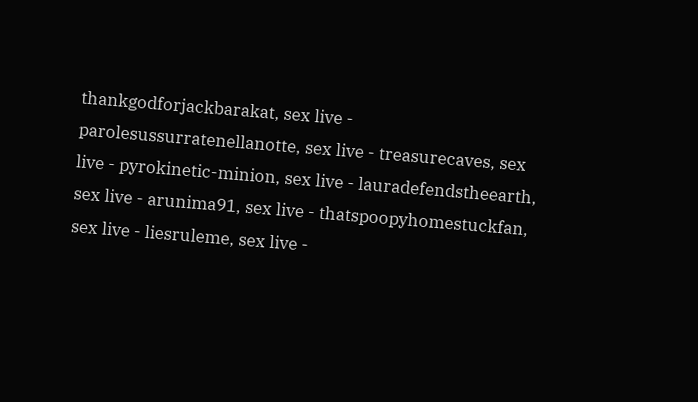thankgodforjackbarakat, sex live - parolesussurratenellanotte, sex live - treasurecaves, sex live - pyrokinetic-minion, sex live - lauradefendstheearth, sex live - arunima91, sex live - thatspoopyhomestuckfan, sex live - liesruleme, sex live -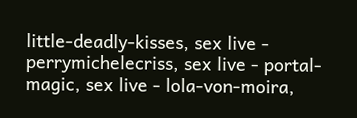little-deadly-kisses, sex live - perrymichelecriss, sex live - portal-magic, sex live - lola-von-moira,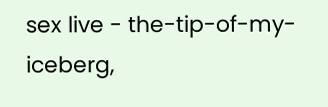sex live - the-tip-of-my-iceberg,